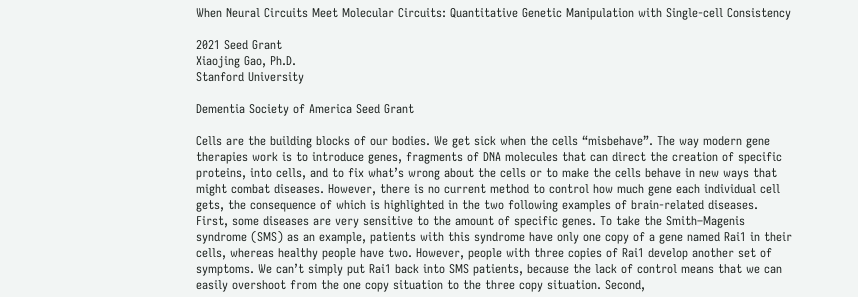When Neural Circuits Meet Molecular Circuits: Quantitative Genetic Manipulation with Single-cell Consistency

2021 Seed Grant
Xiaojing Gao, Ph.D.
Stanford University

Dementia Society of America Seed Grant

Cells are the building blocks of our bodies. We get sick when the cells “misbehave”. The way modern gene therapies work is to introduce genes, fragments of DNA molecules that can direct the creation of specific proteins, into cells, and to fix what’s wrong about the cells or to make the cells behave in new ways that might combat diseases. However, there is no current method to control how much gene each individual cell gets, the consequence of which is highlighted in the two following examples of brain-related diseases. First, some diseases are very sensitive to the amount of specific genes. To take the Smith–Magenis syndrome (SMS) as an example, patients with this syndrome have only one copy of a gene named Rai1 in their cells, whereas healthy people have two. However, people with three copies of Rai1 develop another set of symptoms. We can’t simply put Rai1 back into SMS patients, because the lack of control means that we can easily overshoot from the one copy situation to the three copy situation. Second,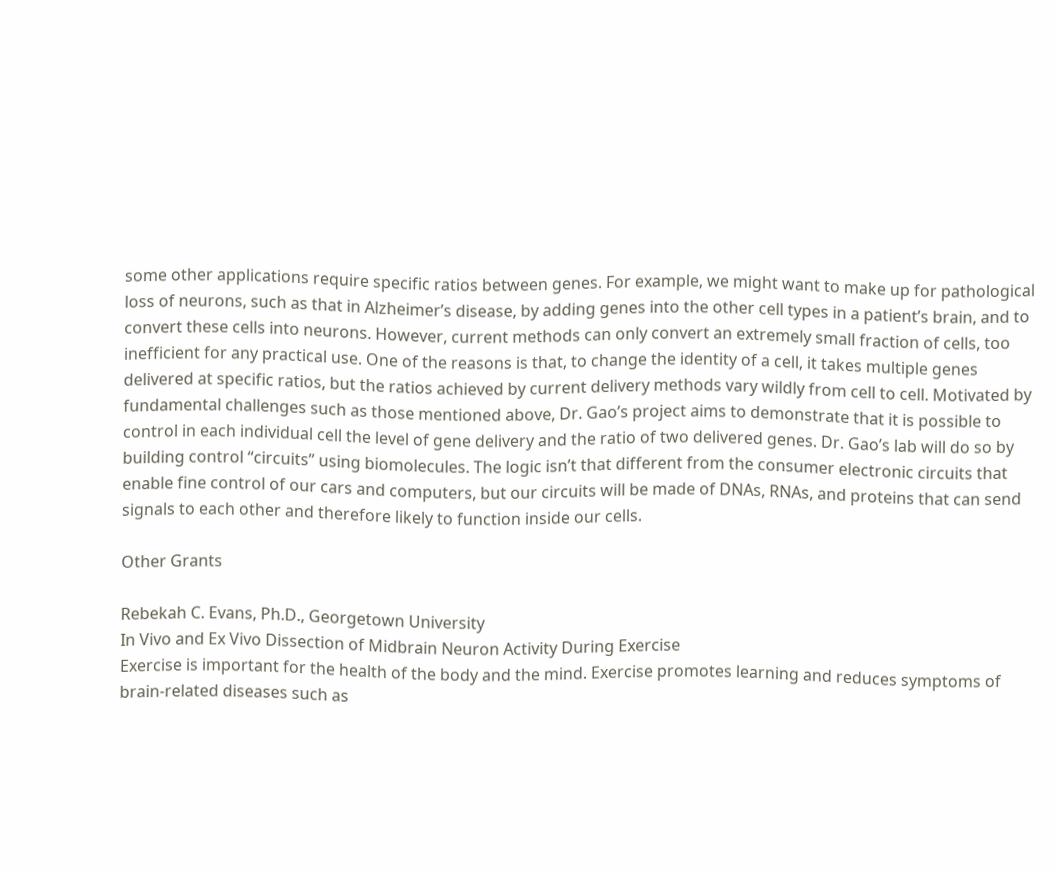some other applications require specific ratios between genes. For example, we might want to make up for pathological loss of neurons, such as that in Alzheimer’s disease, by adding genes into the other cell types in a patient’s brain, and to convert these cells into neurons. However, current methods can only convert an extremely small fraction of cells, too inefficient for any practical use. One of the reasons is that, to change the identity of a cell, it takes multiple genes delivered at specific ratios, but the ratios achieved by current delivery methods vary wildly from cell to cell. Motivated by fundamental challenges such as those mentioned above, Dr. Gao’s project aims to demonstrate that it is possible to control in each individual cell the level of gene delivery and the ratio of two delivered genes. Dr. Gao’s lab will do so by building control “circuits” using biomolecules. The logic isn’t that different from the consumer electronic circuits that enable fine control of our cars and computers, but our circuits will be made of DNAs, RNAs, and proteins that can send signals to each other and therefore likely to function inside our cells.

Other Grants

Rebekah C. Evans, Ph.D., Georgetown University
In Vivo and Ex Vivo Dissection of Midbrain Neuron Activity During Exercise
Exercise is important for the health of the body and the mind. Exercise promotes learning and reduces symptoms of brain-related diseases such as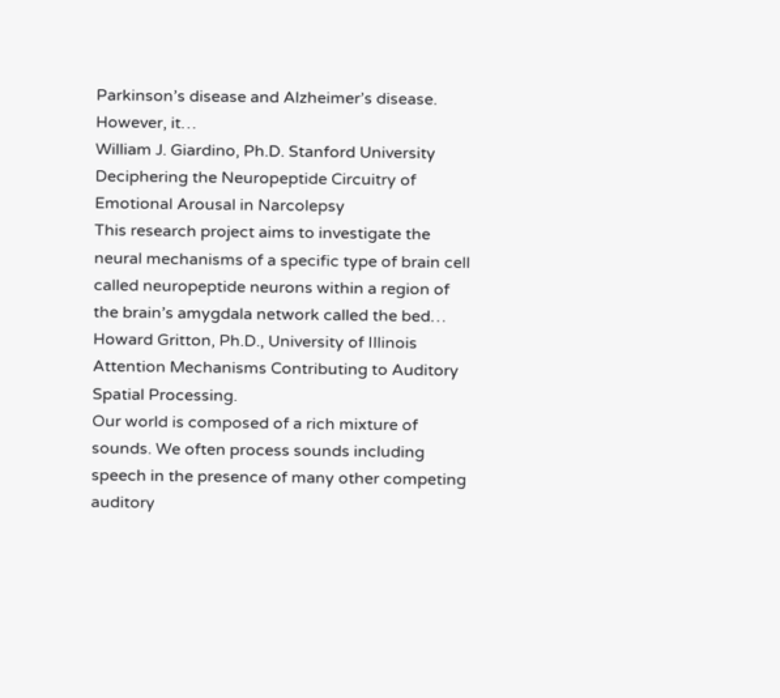Parkinson’s disease and Alzheimer’s disease. However, it…
William J. Giardino, Ph.D. Stanford University
Deciphering the Neuropeptide Circuitry of Emotional Arousal in Narcolepsy
This research project aims to investigate the neural mechanisms of a specific type of brain cell called neuropeptide neurons within a region of the brain’s amygdala network called the bed…
Howard Gritton, Ph.D., University of Illinois
Attention Mechanisms Contributing to Auditory Spatial Processing.
Our world is composed of a rich mixture of sounds. We often process sounds including speech in the presence of many other competing auditory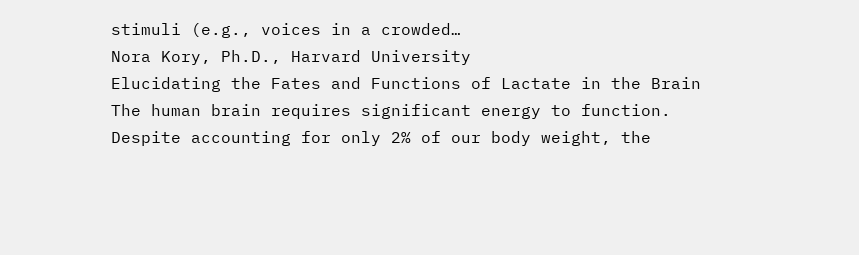stimuli (e.g., voices in a crowded…
Nora Kory, Ph.D., Harvard University
Elucidating the Fates and Functions of Lactate in the Brain
The human brain requires significant energy to function. Despite accounting for only 2% of our body weight, the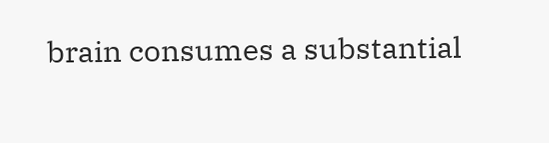brain consumes a substantial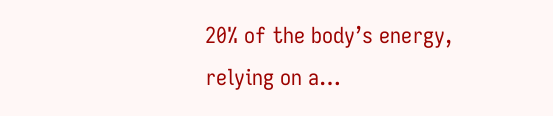20% of the body’s energy, relying on a…